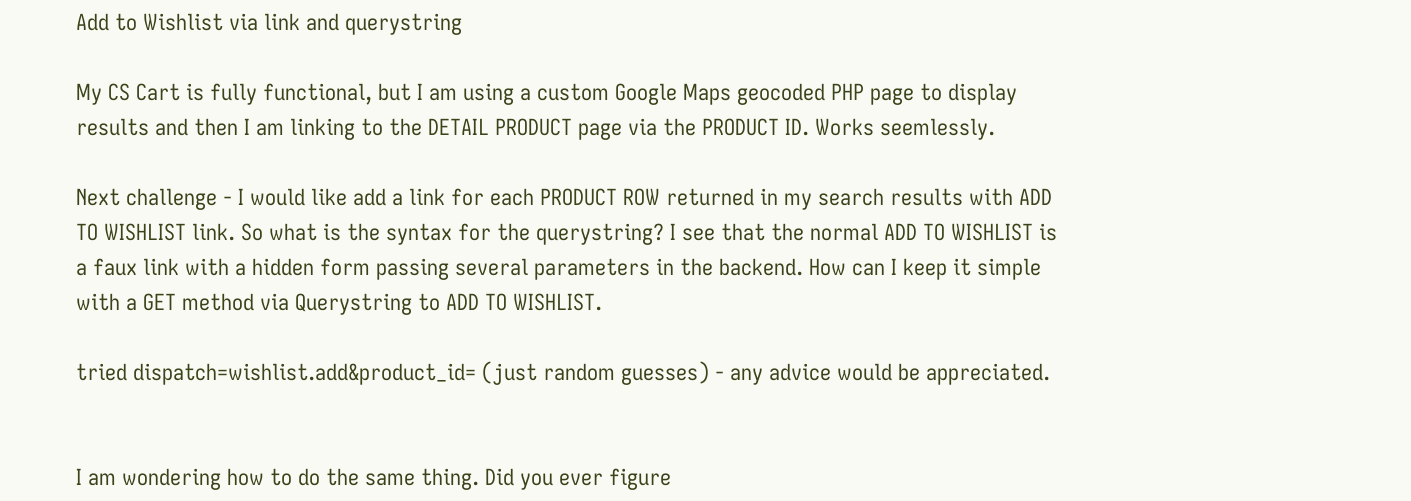Add to Wishlist via link and querystring

My CS Cart is fully functional, but I am using a custom Google Maps geocoded PHP page to display results and then I am linking to the DETAIL PRODUCT page via the PRODUCT ID. Works seemlessly.

Next challenge - I would like add a link for each PRODUCT ROW returned in my search results with ADD TO WISHLIST link. So what is the syntax for the querystring? I see that the normal ADD TO WISHLIST is a faux link with a hidden form passing several parameters in the backend. How can I keep it simple with a GET method via Querystring to ADD TO WISHLIST.

tried dispatch=wishlist.add&product_id= (just random guesses) - any advice would be appreciated.


I am wondering how to do the same thing. Did you ever figure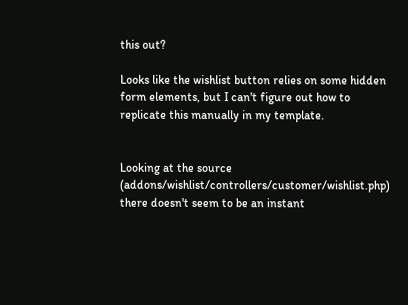this out?

Looks like the wishlist button relies on some hidden form elements, but I can't figure out how to replicate this manually in my template.


Looking at the source (addons/wishlist/controllers/customer/wishlist.php) there doesn't seem to be an instant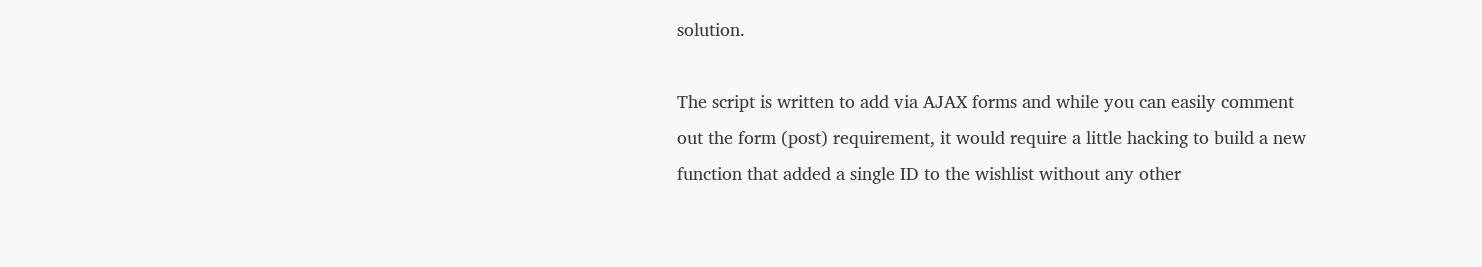solution.

The script is written to add via AJAX forms and while you can easily comment out the form (post) requirement, it would require a little hacking to build a new function that added a single ID to the wishlist without any other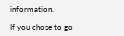information.

If you chose to go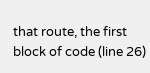that route, the first block of code (line 26)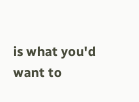is what you'd want to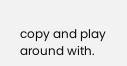copy and play around with.